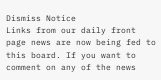Dismiss Notice
Links from our daily front page news are now being fed to this board. If you want to comment on any of the news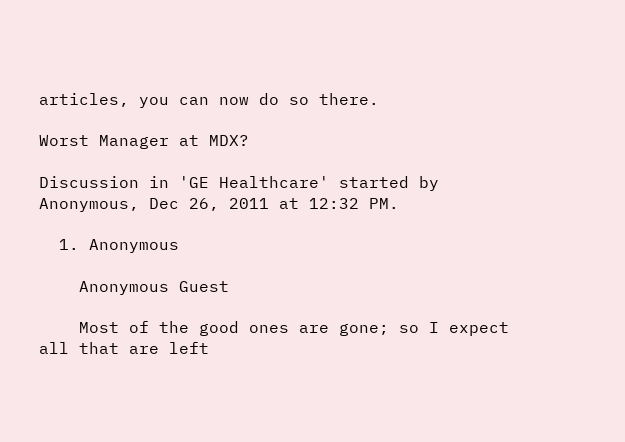articles, you can now do so there.

Worst Manager at MDX?

Discussion in 'GE Healthcare' started by Anonymous, Dec 26, 2011 at 12:32 PM.

  1. Anonymous

    Anonymous Guest

    Most of the good ones are gone; so I expect all that are left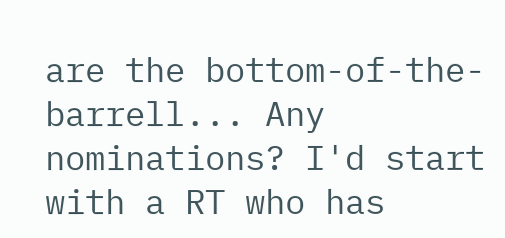are the bottom-of-the-barrell... Any nominations? I'd start with a RT who has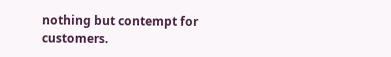nothing but contempt for customers.